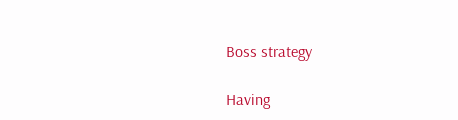Boss strategy

Having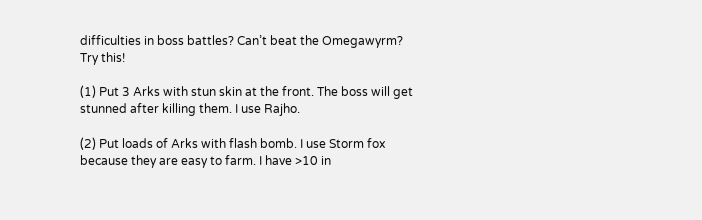difficulties in boss battles? Can’t beat the Omegawyrm? Try this!

(1) Put 3 Arks with stun skin at the front. The boss will get stunned after killing them. I use Rajho.

(2) Put loads of Arks with flash bomb. I use Storm fox because they are easy to farm. I have >10 in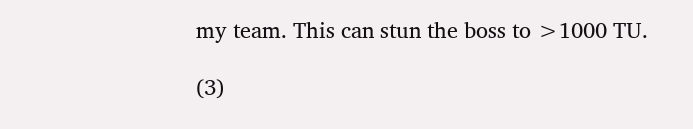my team. This can stun the boss to >1000 TU.

(3)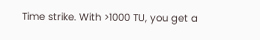Time strike. With >1000 TU, you get a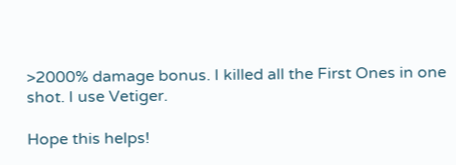>2000% damage bonus. I killed all the First Ones in one shot. I use Vetiger.

Hope this helps!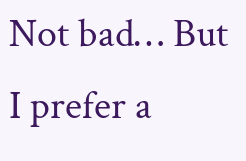Not bad… But I prefer a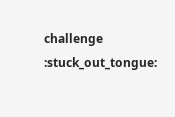challenge :stuck_out_tongue: